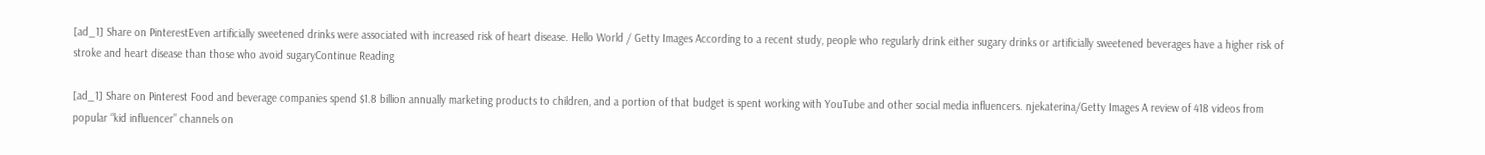[ad_1] Share on PinterestEven artificially sweetened drinks were associated with increased risk of heart disease. Hello World / Getty Images According to a recent study, people who regularly drink either sugary drinks or artificially sweetened beverages have a higher risk of stroke and heart disease than those who avoid sugaryContinue Reading

[ad_1] Share on Pinterest Food and beverage companies spend $1.8 billion annually marketing products to children, and a portion of that budget is spent working with YouTube and other social media influencers. njekaterina/Getty Images A review of 418 videos from popular “kid influencer” channels on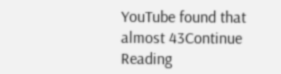YouTube found that almost 43Continue Reading